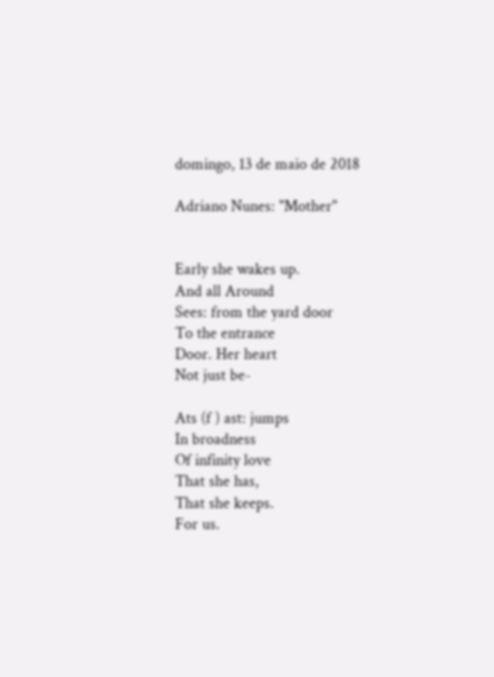domingo, 13 de maio de 2018

Adriano Nunes: "Mother"


Early she wakes up.
And all Around
Sees: from the yard door
To the entrance
Door. Her heart
Not just be-

Ats (f ) ast: jumps
In broadness
Of infinity love
That she has,
That she keeps.
For us.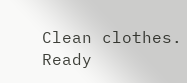Clean clothes.
Ready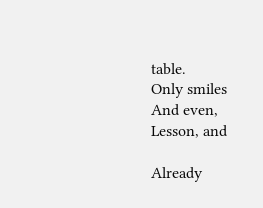table.
Only smiles
And even,
Lesson, and

Already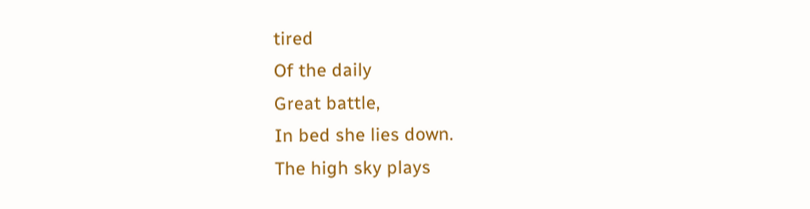tired
Of the daily
Great battle,
In bed she lies down.
The high sky plays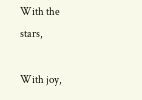With the stars,

With joy,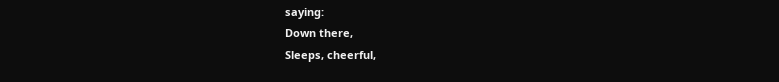saying:
Down there,
Sleeps, cheerful,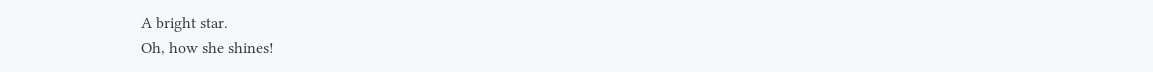A bright star.
Oh, how she shines!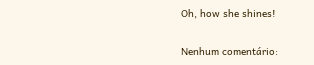Oh, how she shines!

Nenhum comentário: